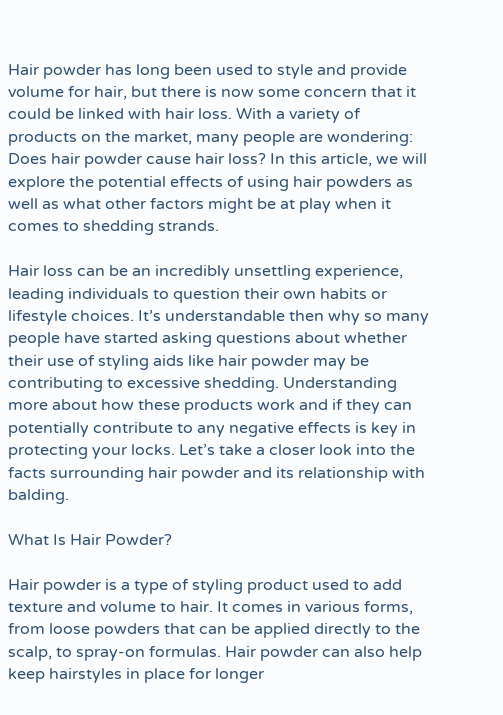Hair powder has long been used to style and provide volume for hair, but there is now some concern that it could be linked with hair loss. With a variety of products on the market, many people are wondering: Does hair powder cause hair loss? In this article, we will explore the potential effects of using hair powders as well as what other factors might be at play when it comes to shedding strands.

Hair loss can be an incredibly unsettling experience, leading individuals to question their own habits or lifestyle choices. It’s understandable then why so many people have started asking questions about whether their use of styling aids like hair powder may be contributing to excessive shedding. Understanding more about how these products work and if they can potentially contribute to any negative effects is key in protecting your locks. Let’s take a closer look into the facts surrounding hair powder and its relationship with balding.

What Is Hair Powder?

Hair powder is a type of styling product used to add texture and volume to hair. It comes in various forms, from loose powders that can be applied directly to the scalp, to spray-on formulas. Hair powder can also help keep hairstyles in place for longer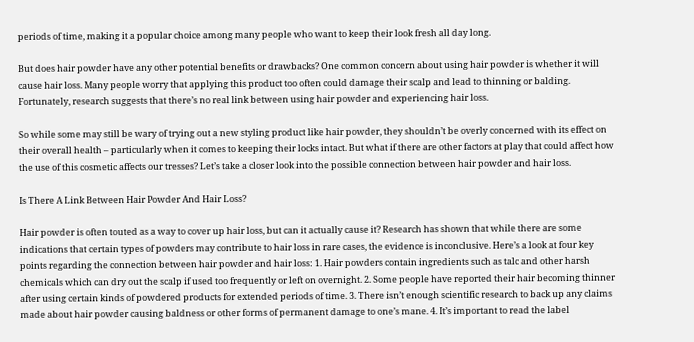periods of time, making it a popular choice among many people who want to keep their look fresh all day long.

But does hair powder have any other potential benefits or drawbacks? One common concern about using hair powder is whether it will cause hair loss. Many people worry that applying this product too often could damage their scalp and lead to thinning or balding. Fortunately, research suggests that there’s no real link between using hair powder and experiencing hair loss.

So while some may still be wary of trying out a new styling product like hair powder, they shouldn’t be overly concerned with its effect on their overall health – particularly when it comes to keeping their locks intact. But what if there are other factors at play that could affect how the use of this cosmetic affects our tresses? Let’s take a closer look into the possible connection between hair powder and hair loss.

Is There A Link Between Hair Powder And Hair Loss?

Hair powder is often touted as a way to cover up hair loss, but can it actually cause it? Research has shown that while there are some indications that certain types of powders may contribute to hair loss in rare cases, the evidence is inconclusive. Here’s a look at four key points regarding the connection between hair powder and hair loss: 1. Hair powders contain ingredients such as talc and other harsh chemicals which can dry out the scalp if used too frequently or left on overnight. 2. Some people have reported their hair becoming thinner after using certain kinds of powdered products for extended periods of time. 3. There isn’t enough scientific research to back up any claims made about hair powder causing baldness or other forms of permanent damage to one’s mane. 4. It’s important to read the label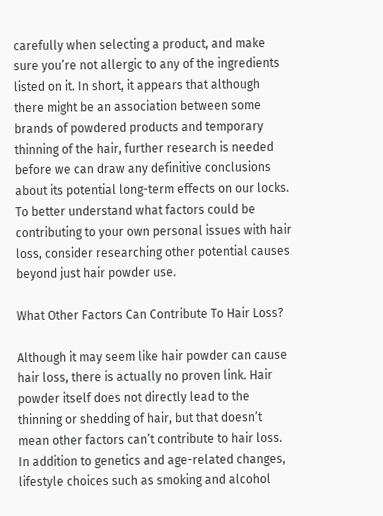carefully when selecting a product, and make sure you’re not allergic to any of the ingredients listed on it. In short, it appears that although there might be an association between some brands of powdered products and temporary thinning of the hair, further research is needed before we can draw any definitive conclusions about its potential long-term effects on our locks. To better understand what factors could be contributing to your own personal issues with hair loss, consider researching other potential causes beyond just hair powder use.

What Other Factors Can Contribute To Hair Loss?

Although it may seem like hair powder can cause hair loss, there is actually no proven link. Hair powder itself does not directly lead to the thinning or shedding of hair, but that doesn’t mean other factors can’t contribute to hair loss. In addition to genetics and age-related changes, lifestyle choices such as smoking and alcohol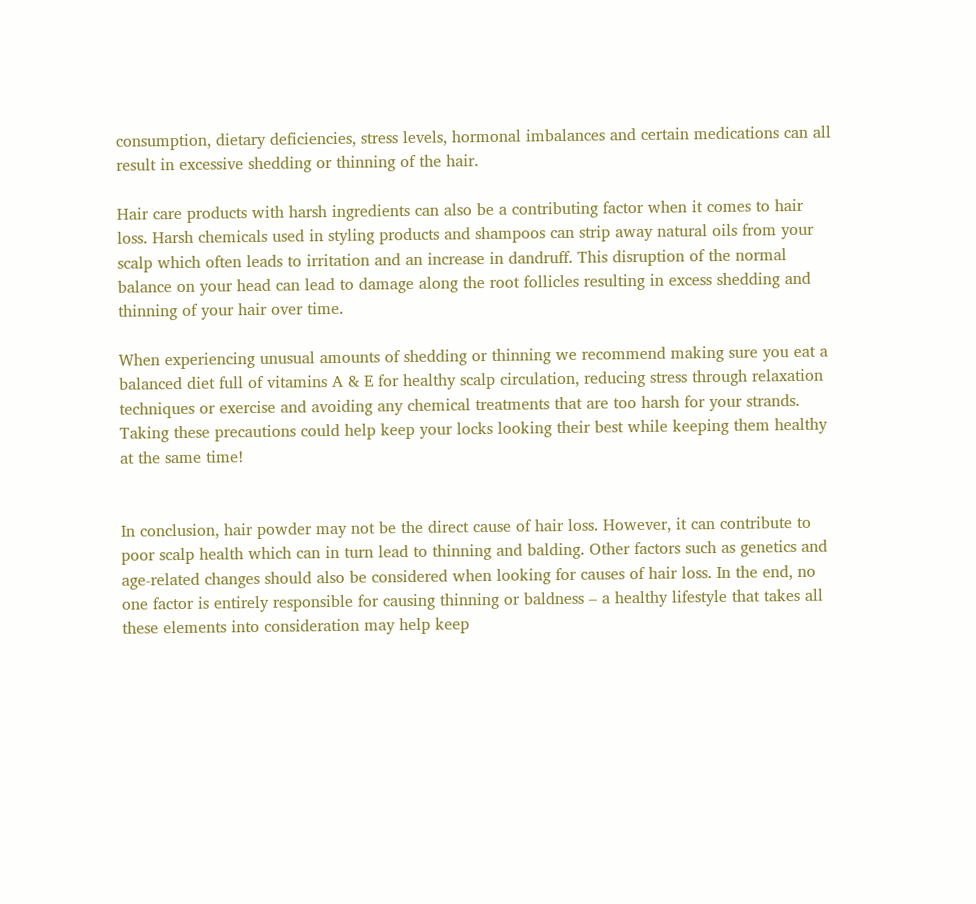consumption, dietary deficiencies, stress levels, hormonal imbalances and certain medications can all result in excessive shedding or thinning of the hair.

Hair care products with harsh ingredients can also be a contributing factor when it comes to hair loss. Harsh chemicals used in styling products and shampoos can strip away natural oils from your scalp which often leads to irritation and an increase in dandruff. This disruption of the normal balance on your head can lead to damage along the root follicles resulting in excess shedding and thinning of your hair over time.

When experiencing unusual amounts of shedding or thinning we recommend making sure you eat a balanced diet full of vitamins A & E for healthy scalp circulation, reducing stress through relaxation techniques or exercise and avoiding any chemical treatments that are too harsh for your strands. Taking these precautions could help keep your locks looking their best while keeping them healthy at the same time!


In conclusion, hair powder may not be the direct cause of hair loss. However, it can contribute to poor scalp health which can in turn lead to thinning and balding. Other factors such as genetics and age-related changes should also be considered when looking for causes of hair loss. In the end, no one factor is entirely responsible for causing thinning or baldness – a healthy lifestyle that takes all these elements into consideration may help keep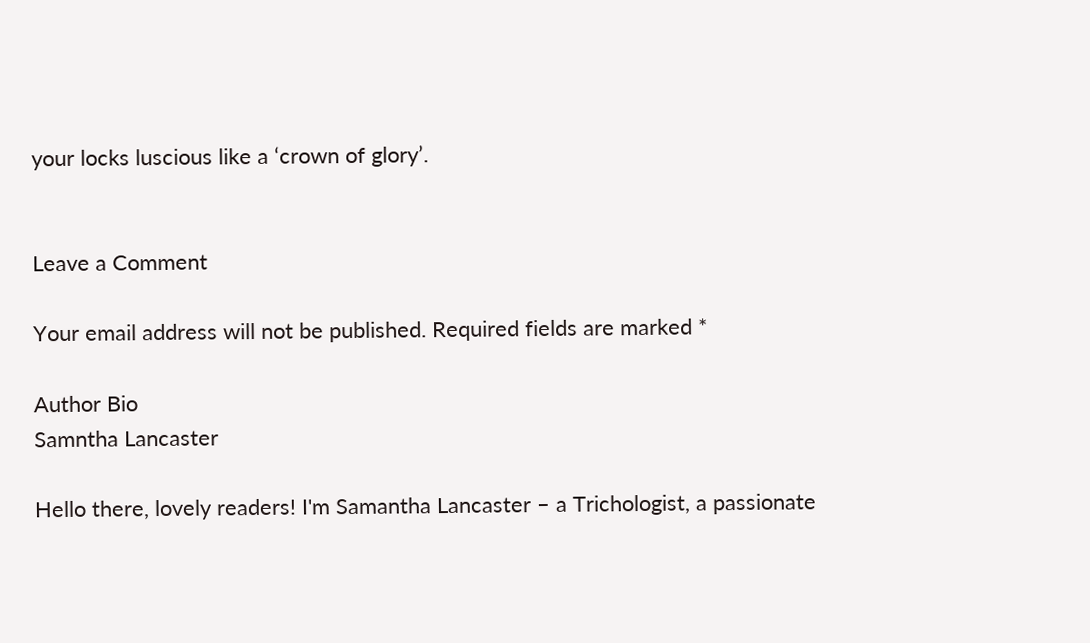your locks luscious like a ‘crown of glory’.


Leave a Comment

Your email address will not be published. Required fields are marked *

Author Bio
Samntha Lancaster

Hello there, lovely readers! I'm Samantha Lancaster – a Trichologist, a passionate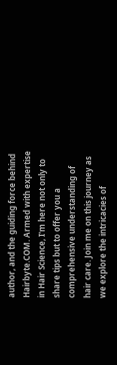author, and the guiding force behind Hairbyte.COM. Armed with expertise in Hair Science, I'm here not only to share tips but to offer you a comprehensive understanding of hair care. Join me on this journey as we explore the intricacies of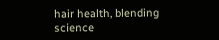hair health, blending science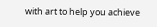with art to help you achieve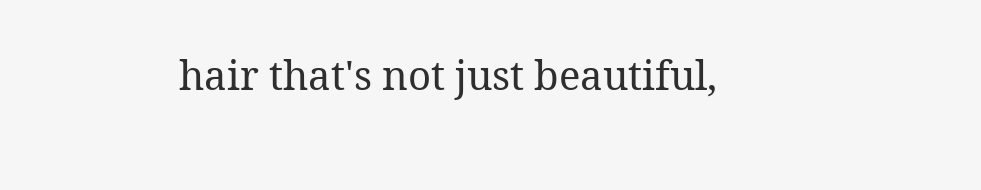hair that's not just beautiful,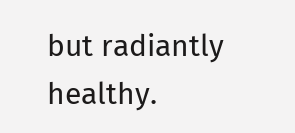but radiantly healthy.